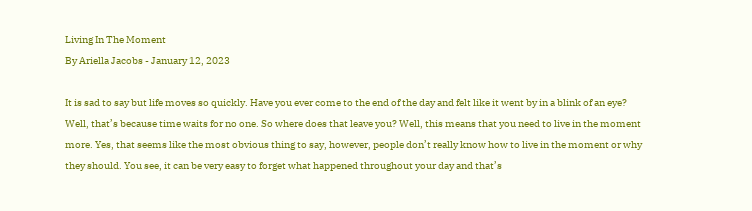Living In The Moment
By Ariella Jacobs - January 12, 2023

It is sad to say but life moves so quickly. Have you ever come to the end of the day and felt like it went by in a blink of an eye? Well, that’s because time waits for no one. So where does that leave you? Well, this means that you need to live in the moment more. Yes, that seems like the most obvious thing to say, however, people don’t really know how to live in the moment or why they should. You see, it can be very easy to forget what happened throughout your day and that’s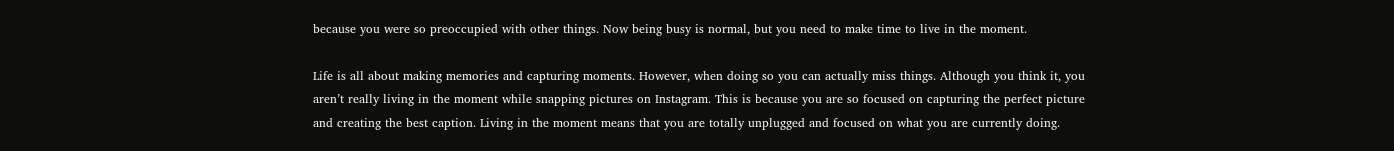because you were so preoccupied with other things. Now being busy is normal, but you need to make time to live in the moment.

Life is all about making memories and capturing moments. However, when doing so you can actually miss things. Although you think it, you aren’t really living in the moment while snapping pictures on Instagram. This is because you are so focused on capturing the perfect picture and creating the best caption. Living in the moment means that you are totally unplugged and focused on what you are currently doing.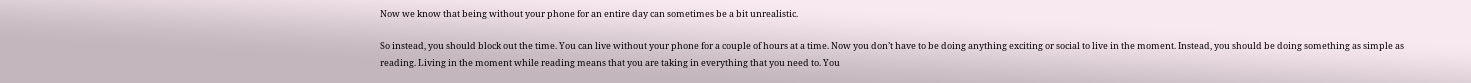Now we know that being without your phone for an entire day can sometimes be a bit unrealistic.

So instead, you should block out the time. You can live without your phone for a couple of hours at a time. Now you don’t have to be doing anything exciting or social to live in the moment. Instead, you should be doing something as simple as reading. Living in the moment while reading means that you are taking in everything that you need to. You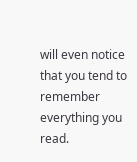will even notice that you tend to remember everything you read.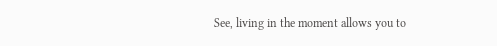See, living in the moment allows you to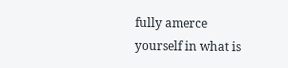fully amerce yourself in what is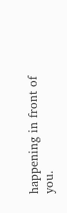happening in front of you.